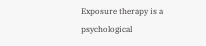Exposure therapy is a psychological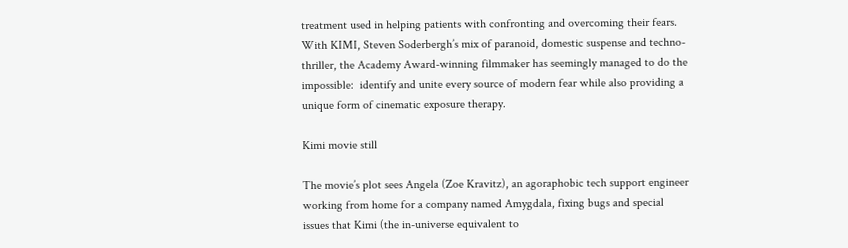treatment used in helping patients with confronting and overcoming their fears. With KIMI, Steven Soderbergh’s mix of paranoid, domestic suspense and techno-thriller, the Academy Award-winning filmmaker has seemingly managed to do the impossible:  identify and unite every source of modern fear while also providing a unique form of cinematic exposure therapy.

Kimi movie still

The movie’s plot sees Angela (Zoe Kravitz), an agoraphobic tech support engineer working from home for a company named Amygdala, fixing bugs and special issues that Kimi (the in-universe equivalent to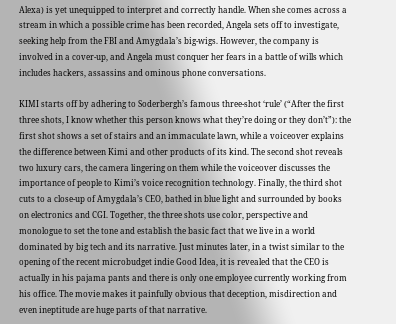Alexa) is yet unequipped to interpret and correctly handle. When she comes across a stream in which a possible crime has been recorded, Angela sets off to investigate, seeking help from the FBI and Amygdala’s big-wigs. However, the company is involved in a cover-up, and Angela must conquer her fears in a battle of wills which includes hackers, assassins and ominous phone conversations.

KIMI starts off by adhering to Soderbergh’s famous three-shot ‘rule’ (“After the first three shots, I know whether this person knows what they’re doing or they don’t”): the first shot shows a set of stairs and an immaculate lawn, while a voiceover explains the difference between Kimi and other products of its kind. The second shot reveals two luxury cars, the camera lingering on them while the voiceover discusses the importance of people to Kimi’s voice recognition technology. Finally, the third shot cuts to a close-up of Amygdala’s CEO, bathed in blue light and surrounded by books on electronics and CGI. Together, the three shots use color, perspective and monologue to set the tone and establish the basic fact that we live in a world dominated by big tech and its narrative. Just minutes later, in a twist similar to the opening of the recent microbudget indie Good Idea, it is revealed that the CEO is actually in his pajama pants and there is only one employee currently working from his office. The movie makes it painfully obvious that deception, misdirection and even ineptitude are huge parts of that narrative.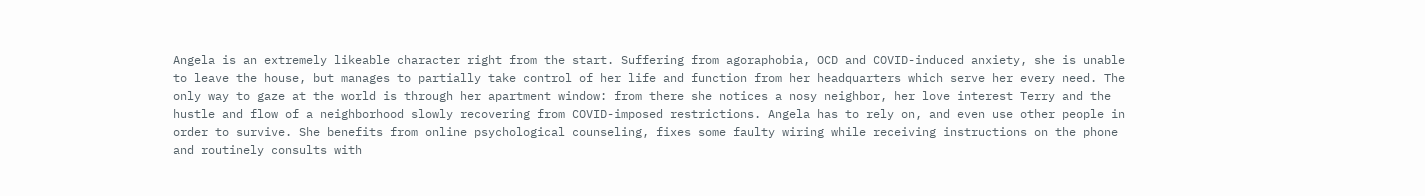Angela is an extremely likeable character right from the start. Suffering from agoraphobia, OCD and COVID-induced anxiety, she is unable to leave the house, but manages to partially take control of her life and function from her headquarters which serve her every need. The only way to gaze at the world is through her apartment window: from there she notices a nosy neighbor, her love interest Terry and the hustle and flow of a neighborhood slowly recovering from COVID-imposed restrictions. Angela has to rely on, and even use other people in order to survive. She benefits from online psychological counseling, fixes some faulty wiring while receiving instructions on the phone and routinely consults with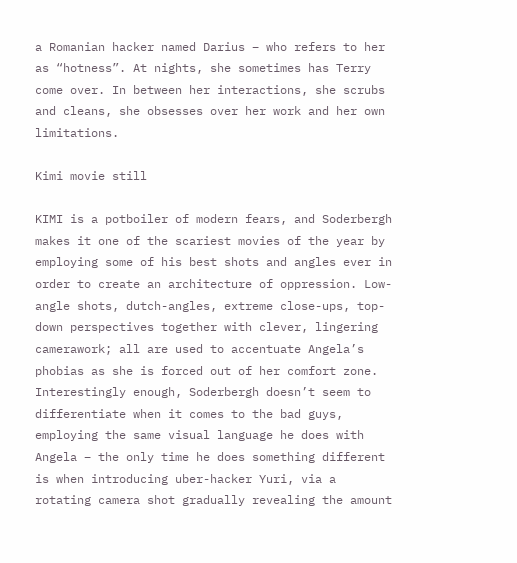a Romanian hacker named Darius – who refers to her as “hotness”. At nights, she sometimes has Terry come over. In between her interactions, she scrubs and cleans, she obsesses over her work and her own limitations.

Kimi movie still

KIMI is a potboiler of modern fears, and Soderbergh makes it one of the scariest movies of the year by employing some of his best shots and angles ever in order to create an architecture of oppression. Low-angle shots, dutch-angles, extreme close-ups, top-down perspectives together with clever, lingering camerawork; all are used to accentuate Angela’s phobias as she is forced out of her comfort zone.  Interestingly enough, Soderbergh doesn’t seem to differentiate when it comes to the bad guys, employing the same visual language he does with Angela – the only time he does something different is when introducing uber-hacker Yuri, via a rotating camera shot gradually revealing the amount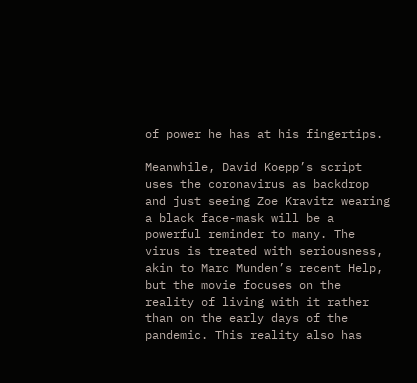of power he has at his fingertips.

Meanwhile, David Koepp’s script uses the coronavirus as backdrop and just seeing Zoe Kravitz wearing a black face-mask will be a powerful reminder to many. The virus is treated with seriousness, akin to Marc Munden’s recent Help, but the movie focuses on the reality of living with it rather than on the early days of the pandemic. This reality also has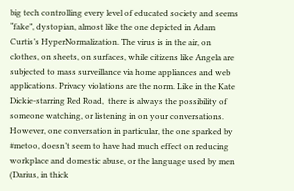big tech controlling every level of educated society and seems “fake”, dystopian, almost like the one depicted in Adam Curtis’s HyperNormalization. The virus is in the air, on clothes, on sheets, on surfaces, while citizens like Angela are subjected to mass surveillance via home appliances and web applications. Privacy violations are the norm. Like in the Kate Dickie-starring Red Road,  there is always the possibility of someone watching, or listening in on your conversations. However, one conversation in particular, the one sparked by #metoo, doesn’t seem to have had much effect on reducing workplace and domestic abuse, or the language used by men (Darius, in thick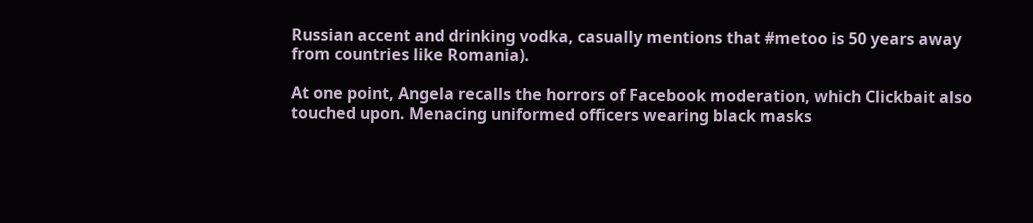Russian accent and drinking vodka, casually mentions that #metoo is 50 years away from countries like Romania).

At one point, Angela recalls the horrors of Facebook moderation, which Clickbait also touched upon. Menacing uniformed officers wearing black masks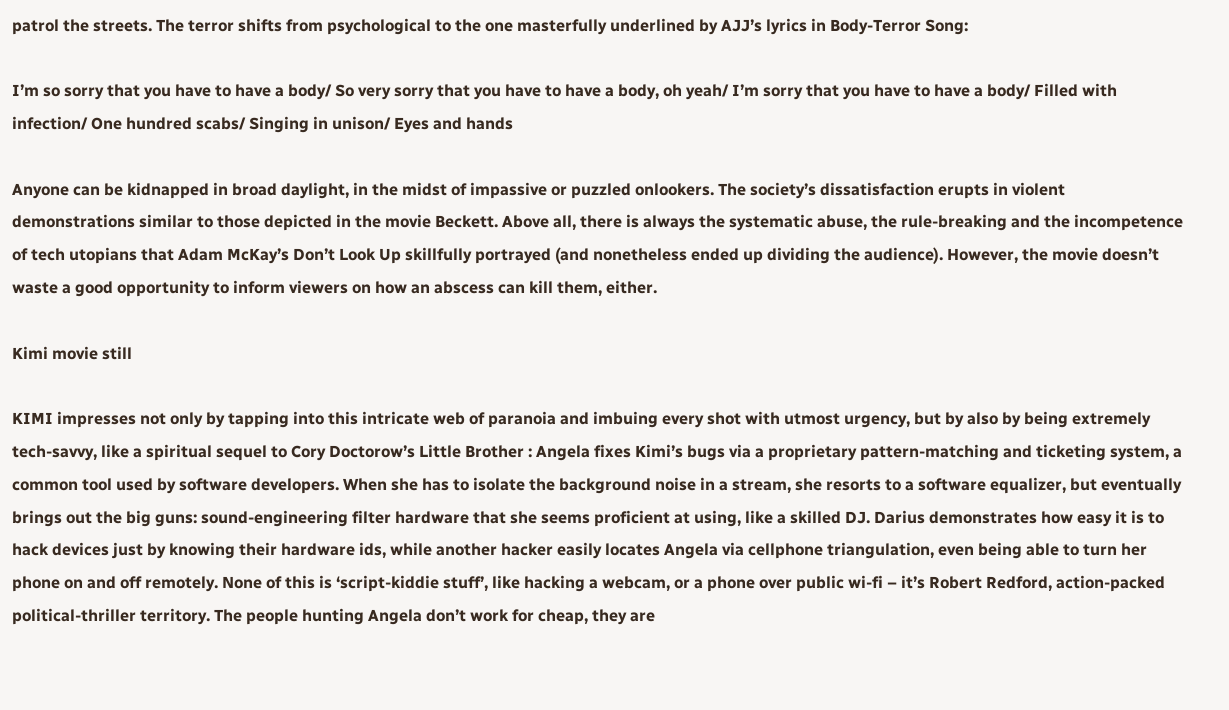patrol the streets. The terror shifts from psychological to the one masterfully underlined by AJJ’s lyrics in Body-Terror Song:

I’m so sorry that you have to have a body/ So very sorry that you have to have a body, oh yeah/ I’m sorry that you have to have a body/ Filled with infection/ One hundred scabs/ Singing in unison/ Eyes and hands

Anyone can be kidnapped in broad daylight, in the midst of impassive or puzzled onlookers. The society’s dissatisfaction erupts in violent demonstrations similar to those depicted in the movie Beckett. Above all, there is always the systematic abuse, the rule-breaking and the incompetence of tech utopians that Adam McKay’s Don’t Look Up skillfully portrayed (and nonetheless ended up dividing the audience). However, the movie doesn’t waste a good opportunity to inform viewers on how an abscess can kill them, either.

Kimi movie still

KIMI impresses not only by tapping into this intricate web of paranoia and imbuing every shot with utmost urgency, but by also by being extremely tech-savvy, like a spiritual sequel to Cory Doctorow’s Little Brother : Angela fixes Kimi’s bugs via a proprietary pattern-matching and ticketing system, a common tool used by software developers. When she has to isolate the background noise in a stream, she resorts to a software equalizer, but eventually brings out the big guns: sound-engineering filter hardware that she seems proficient at using, like a skilled DJ. Darius demonstrates how easy it is to hack devices just by knowing their hardware ids, while another hacker easily locates Angela via cellphone triangulation, even being able to turn her phone on and off remotely. None of this is ‘script-kiddie stuff’, like hacking a webcam, or a phone over public wi-fi – it’s Robert Redford, action-packed political-thriller territory. The people hunting Angela don’t work for cheap, they are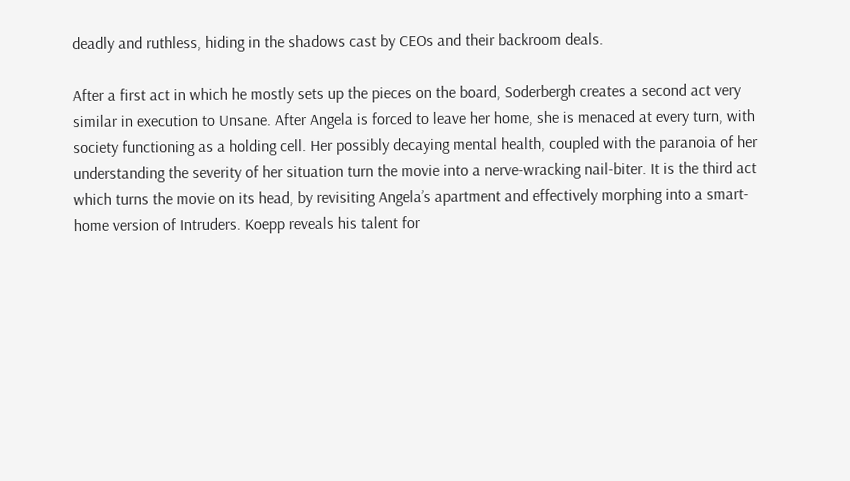deadly and ruthless, hiding in the shadows cast by CEOs and their backroom deals.

After a first act in which he mostly sets up the pieces on the board, Soderbergh creates a second act very similar in execution to Unsane. After Angela is forced to leave her home, she is menaced at every turn, with society functioning as a holding cell. Her possibly decaying mental health, coupled with the paranoia of her understanding the severity of her situation turn the movie into a nerve-wracking nail-biter. It is the third act which turns the movie on its head, by revisiting Angela’s apartment and effectively morphing into a smart-home version of Intruders. Koepp reveals his talent for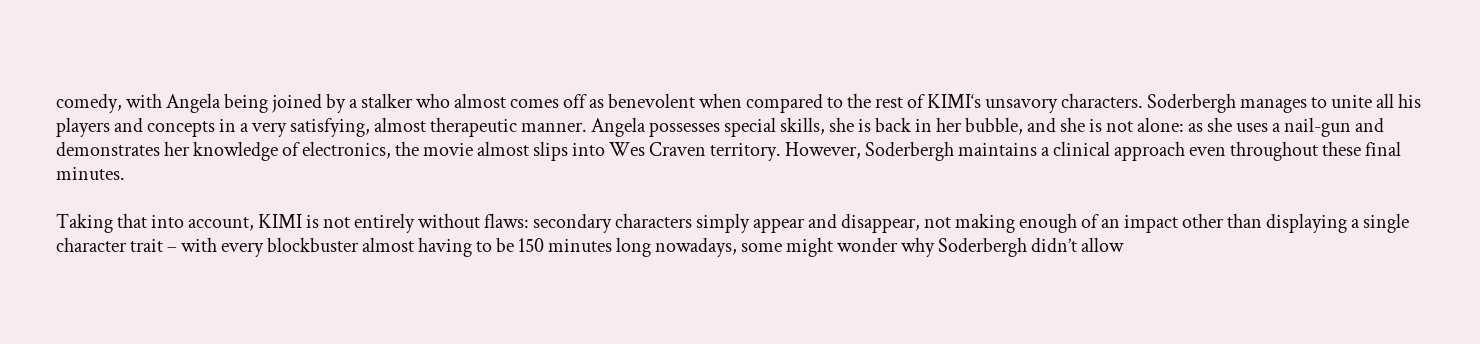comedy, with Angela being joined by a stalker who almost comes off as benevolent when compared to the rest of KIMI‘s unsavory characters. Soderbergh manages to unite all his players and concepts in a very satisfying, almost therapeutic manner. Angela possesses special skills, she is back in her bubble, and she is not alone: as she uses a nail-gun and demonstrates her knowledge of electronics, the movie almost slips into Wes Craven territory. However, Soderbergh maintains a clinical approach even throughout these final minutes.

Taking that into account, KIMI is not entirely without flaws: secondary characters simply appear and disappear, not making enough of an impact other than displaying a single character trait – with every blockbuster almost having to be 150 minutes long nowadays, some might wonder why Soderbergh didn’t allow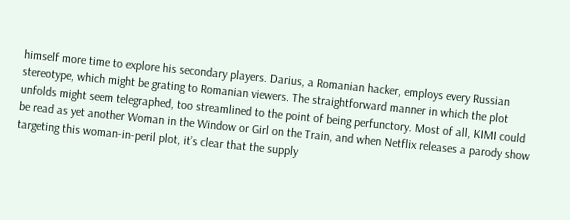himself more time to explore his secondary players. Darius, a Romanian hacker, employs every Russian stereotype, which might be grating to Romanian viewers. The straightforward manner in which the plot unfolds might seem telegraphed, too streamlined to the point of being perfunctory. Most of all, KIMI could be read as yet another Woman in the Window or Girl on the Train, and when Netflix releases a parody show targeting this woman-in-peril plot, it’s clear that the supply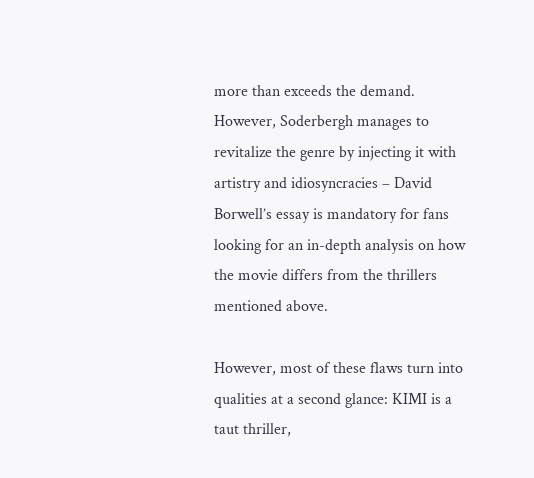more than exceeds the demand. However, Soderbergh manages to revitalize the genre by injecting it with artistry and idiosyncracies – David Borwell’s essay is mandatory for fans looking for an in-depth analysis on how the movie differs from the thrillers mentioned above.

However, most of these flaws turn into qualities at a second glance: KIMI is a taut thriller,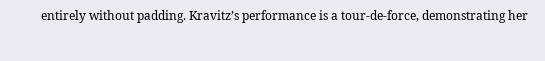entirely without padding. Kravitz’s performance is a tour-de-force, demonstrating her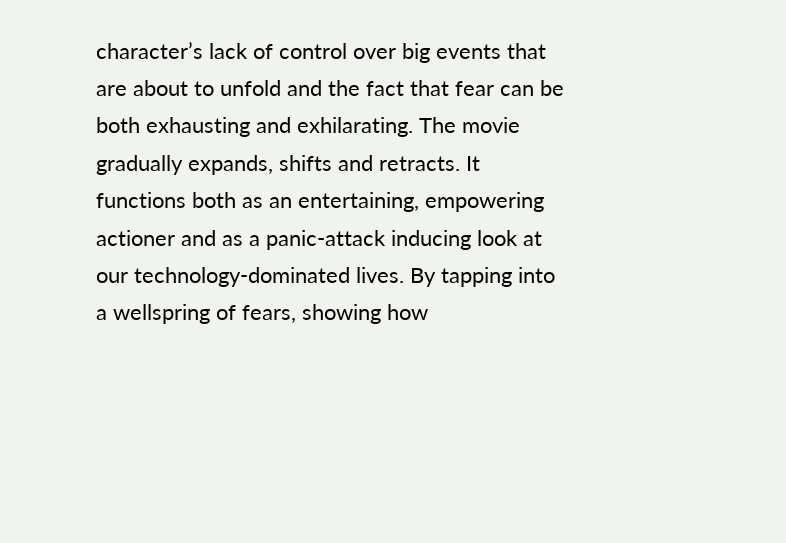character’s lack of control over big events that are about to unfold and the fact that fear can be both exhausting and exhilarating. The movie gradually expands, shifts and retracts. It functions both as an entertaining, empowering actioner and as a panic-attack inducing look at our technology-dominated lives. By tapping into a wellspring of fears, showing how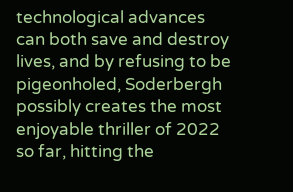technological advances can both save and destroy lives, and by refusing to be pigeonholed, Soderbergh possibly creates the most enjoyable thriller of 2022 so far, hitting the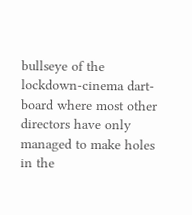bullseye of the lockdown-cinema dart-board where most other directors have only managed to make holes in the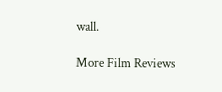wall.

More Film Reviews